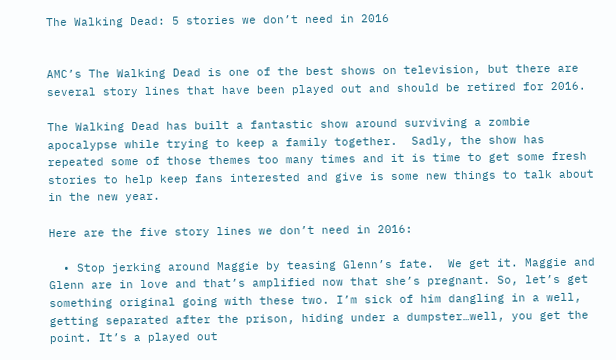The Walking Dead: 5 stories we don’t need in 2016


AMC’s The Walking Dead is one of the best shows on television, but there are several story lines that have been played out and should be retired for 2016.

The Walking Dead has built a fantastic show around surviving a zombie apocalypse while trying to keep a family together.  Sadly, the show has repeated some of those themes too many times and it is time to get some fresh stories to help keep fans interested and give is some new things to talk about in the new year.

Here are the five story lines we don’t need in 2016:

  • Stop jerking around Maggie by teasing Glenn’s fate.  We get it. Maggie and Glenn are in love and that’s amplified now that she’s pregnant. So, let’s get something original going with these two. I’m sick of him dangling in a well, getting separated after the prison, hiding under a dumpster…well, you get the point. It’s a played out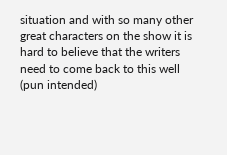situation and with so many other great characters on the show it is hard to believe that the writers need to come back to this well (pun intended)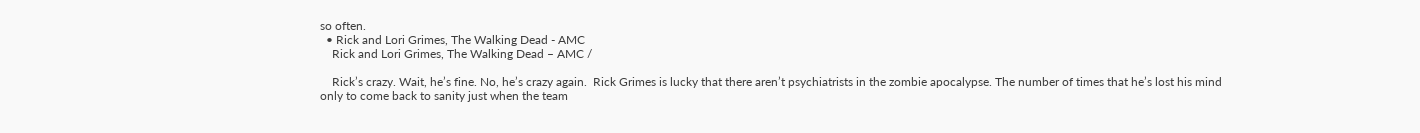so often.
  • Rick and Lori Grimes, The Walking Dead - AMC
    Rick and Lori Grimes, The Walking Dead – AMC /

    Rick’s crazy. Wait, he’s fine. No, he’s crazy again.  Rick Grimes is lucky that there aren’t psychiatrists in the zombie apocalypse. The number of times that he’s lost his mind only to come back to sanity just when the team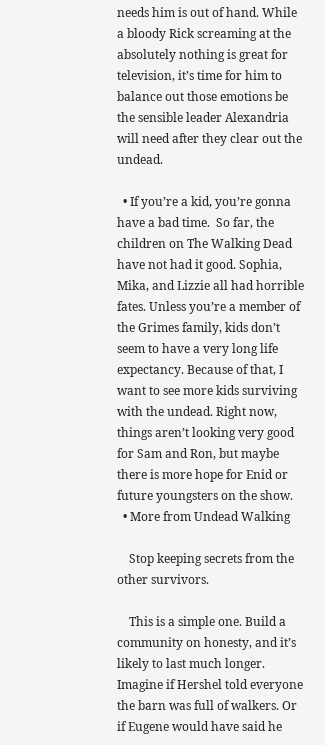needs him is out of hand. While a bloody Rick screaming at the absolutely nothing is great for television, it’s time for him to balance out those emotions be the sensible leader Alexandria will need after they clear out the undead.

  • If you’re a kid, you’re gonna have a bad time.  So far, the children on The Walking Dead have not had it good. Sophia, Mika, and Lizzie all had horrible fates. Unless you’re a member of the Grimes family, kids don’t seem to have a very long life expectancy. Because of that, I want to see more kids surviving with the undead. Right now, things aren’t looking very good for Sam and Ron, but maybe there is more hope for Enid or future youngsters on the show.
  • More from Undead Walking

    Stop keeping secrets from the other survivors.

    This is a simple one. Build a community on honesty, and it’s likely to last much longer. Imagine if Hershel told everyone the barn was full of walkers. Or if Eugene would have said he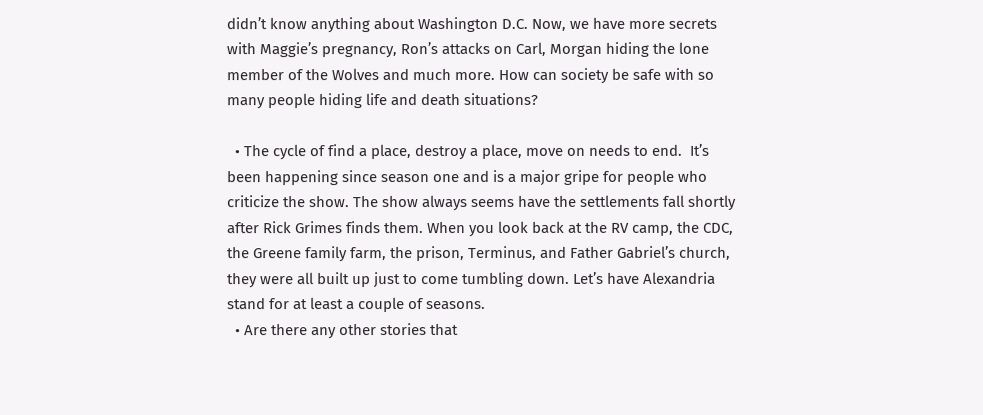didn’t know anything about Washington D.C. Now, we have more secrets with Maggie’s pregnancy, Ron’s attacks on Carl, Morgan hiding the lone member of the Wolves and much more. How can society be safe with so many people hiding life and death situations?

  • The cycle of find a place, destroy a place, move on needs to end.  It’s been happening since season one and is a major gripe for people who criticize the show. The show always seems have the settlements fall shortly after Rick Grimes finds them. When you look back at the RV camp, the CDC, the Greene family farm, the prison, Terminus, and Father Gabriel’s church, they were all built up just to come tumbling down. Let’s have Alexandria stand for at least a couple of seasons.
  • Are there any other stories that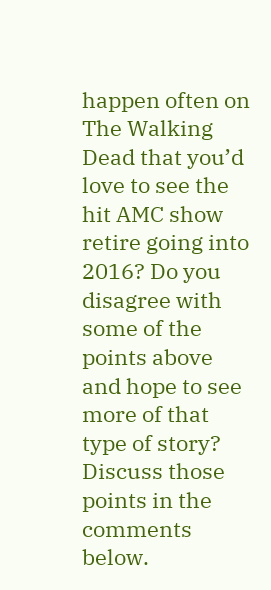happen often on The Walking Dead that you’d love to see the hit AMC show retire going into 2016? Do you disagree with some of the points above and hope to see more of that type of story? Discuss those points in the comments below.